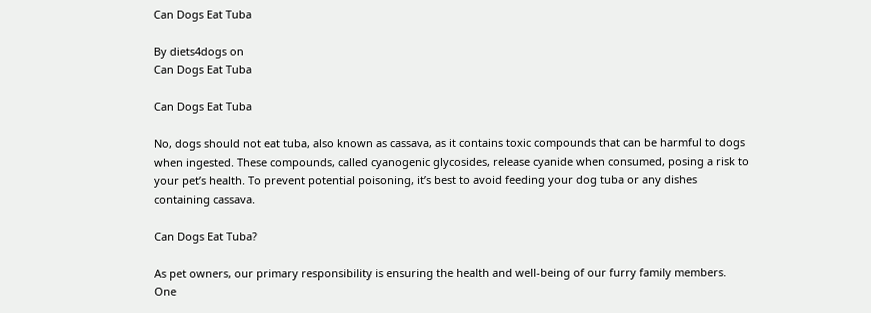Can Dogs Eat Tuba

By diets4dogs on
Can Dogs Eat Tuba

Can Dogs Eat Tuba

No, dogs should not eat tuba, also known as cassava, as it contains toxic compounds that can be harmful to dogs when ingested. These compounds, called cyanogenic glycosides, release cyanide when consumed, posing a risk to your pet’s health. To prevent potential poisoning, it’s best to avoid feeding your dog tuba or any dishes containing cassava.

Can Dogs Eat Tuba?

As pet owners, our primary responsibility is ensuring the health and well-being of our furry family members. One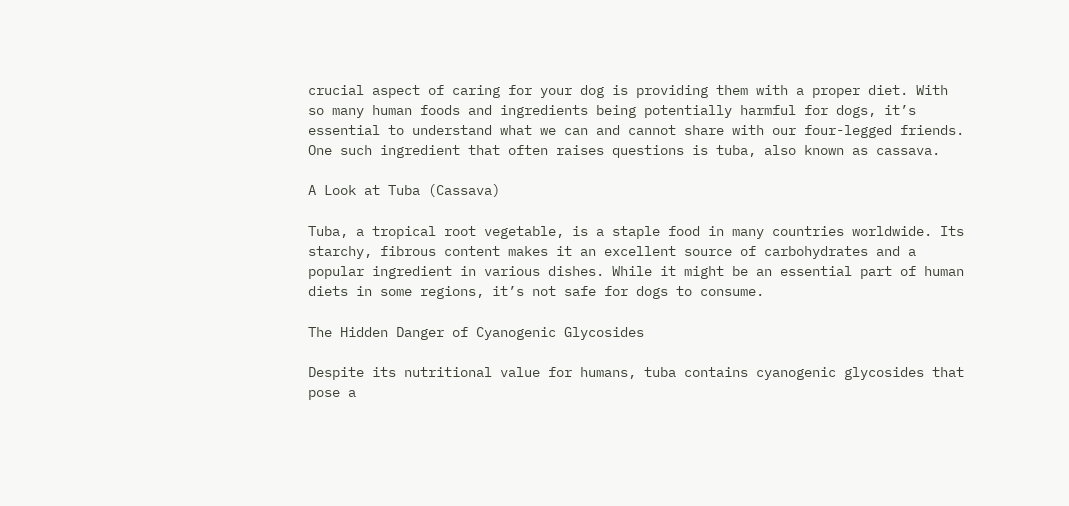crucial aspect of caring for your dog is providing them with a proper diet. With so many human foods and ingredients being potentially harmful for dogs, it’s essential to understand what we can and cannot share with our four-legged friends. One such ingredient that often raises questions is tuba, also known as cassava.

A Look at Tuba (Cassava)

Tuba, a tropical root vegetable, is a staple food in many countries worldwide. Its starchy, fibrous content makes it an excellent source of carbohydrates and a popular ingredient in various dishes. While it might be an essential part of human diets in some regions, it’s not safe for dogs to consume.

The Hidden Danger of Cyanogenic Glycosides

Despite its nutritional value for humans, tuba contains cyanogenic glycosides that pose a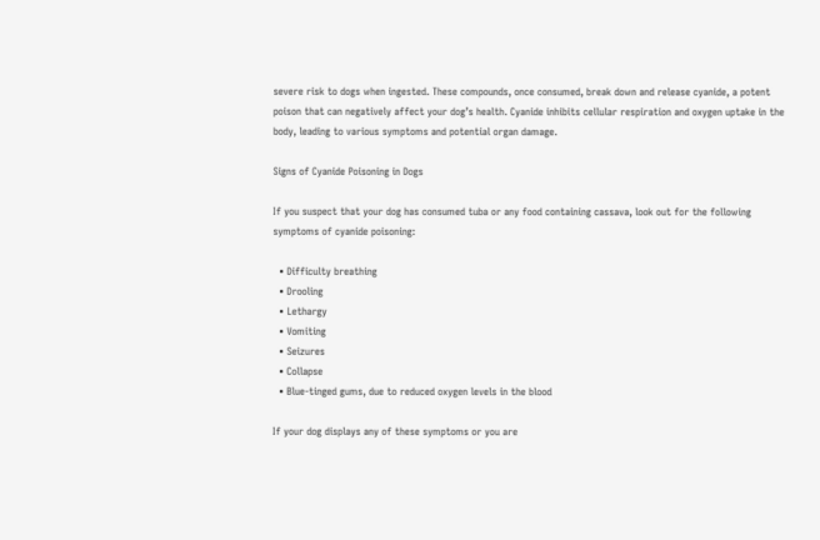severe risk to dogs when ingested. These compounds, once consumed, break down and release cyanide, a potent poison that can negatively affect your dog’s health. Cyanide inhibits cellular respiration and oxygen uptake in the body, leading to various symptoms and potential organ damage.

Signs of Cyanide Poisoning in Dogs

If you suspect that your dog has consumed tuba or any food containing cassava, look out for the following symptoms of cyanide poisoning:

  • Difficulty breathing
  • Drooling
  • Lethargy
  • Vomiting
  • Seizures
  • Collapse
  • Blue-tinged gums, due to reduced oxygen levels in the blood

If your dog displays any of these symptoms or you are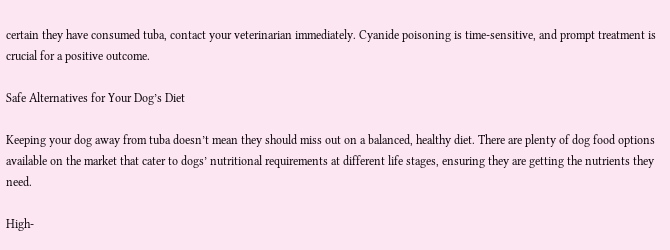certain they have consumed tuba, contact your veterinarian immediately. Cyanide poisoning is time-sensitive, and prompt treatment is crucial for a positive outcome.

Safe Alternatives for Your Dog’s Diet

Keeping your dog away from tuba doesn’t mean they should miss out on a balanced, healthy diet. There are plenty of dog food options available on the market that cater to dogs’ nutritional requirements at different life stages, ensuring they are getting the nutrients they need.

High-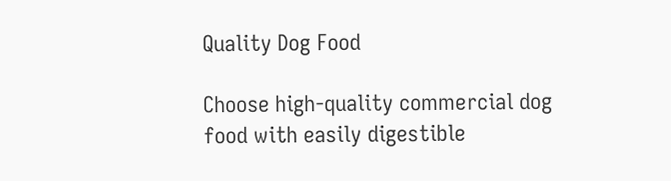Quality Dog Food

Choose high-quality commercial dog food with easily digestible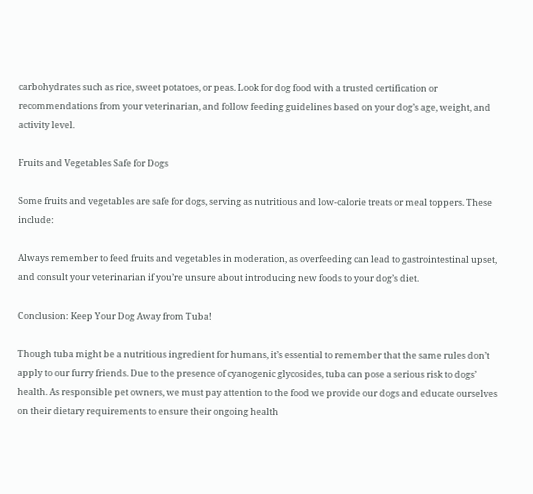carbohydrates such as rice, sweet potatoes, or peas. Look for dog food with a trusted certification or recommendations from your veterinarian, and follow feeding guidelines based on your dog’s age, weight, and activity level.

Fruits and Vegetables Safe for Dogs

Some fruits and vegetables are safe for dogs, serving as nutritious and low-calorie treats or meal toppers. These include:

Always remember to feed fruits and vegetables in moderation, as overfeeding can lead to gastrointestinal upset, and consult your veterinarian if you’re unsure about introducing new foods to your dog’s diet.

Conclusion: Keep Your Dog Away from Tuba!

Though tuba might be a nutritious ingredient for humans, it’s essential to remember that the same rules don’t apply to our furry friends. Due to the presence of cyanogenic glycosides, tuba can pose a serious risk to dogs’ health. As responsible pet owners, we must pay attention to the food we provide our dogs and educate ourselves on their dietary requirements to ensure their ongoing health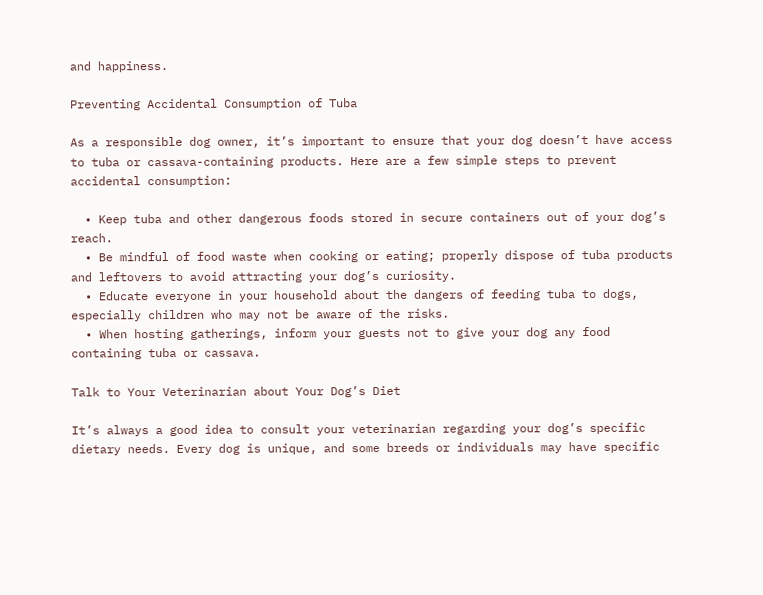and happiness.

Preventing Accidental Consumption of Tuba

As a responsible dog owner, it’s important to ensure that your dog doesn’t have access to tuba or cassava-containing products. Here are a few simple steps to prevent accidental consumption:

  • Keep tuba and other dangerous foods stored in secure containers out of your dog’s reach.
  • Be mindful of food waste when cooking or eating; properly dispose of tuba products and leftovers to avoid attracting your dog’s curiosity.
  • Educate everyone in your household about the dangers of feeding tuba to dogs, especially children who may not be aware of the risks.
  • When hosting gatherings, inform your guests not to give your dog any food containing tuba or cassava.

Talk to Your Veterinarian about Your Dog’s Diet

It’s always a good idea to consult your veterinarian regarding your dog’s specific dietary needs. Every dog is unique, and some breeds or individuals may have specific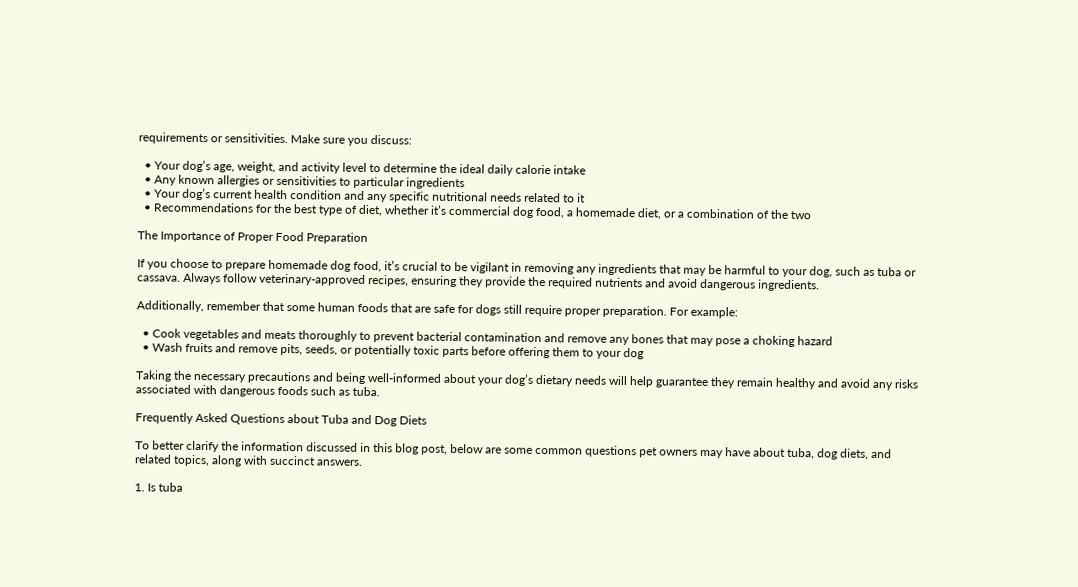requirements or sensitivities. Make sure you discuss:

  • Your dog’s age, weight, and activity level to determine the ideal daily calorie intake
  • Any known allergies or sensitivities to particular ingredients
  • Your dog’s current health condition and any specific nutritional needs related to it
  • Recommendations for the best type of diet, whether it’s commercial dog food, a homemade diet, or a combination of the two

The Importance of Proper Food Preparation

If you choose to prepare homemade dog food, it’s crucial to be vigilant in removing any ingredients that may be harmful to your dog, such as tuba or cassava. Always follow veterinary-approved recipes, ensuring they provide the required nutrients and avoid dangerous ingredients.

Additionally, remember that some human foods that are safe for dogs still require proper preparation. For example:

  • Cook vegetables and meats thoroughly to prevent bacterial contamination and remove any bones that may pose a choking hazard
  • Wash fruits and remove pits, seeds, or potentially toxic parts before offering them to your dog

Taking the necessary precautions and being well-informed about your dog’s dietary needs will help guarantee they remain healthy and avoid any risks associated with dangerous foods such as tuba.

Frequently Asked Questions about Tuba and Dog Diets

To better clarify the information discussed in this blog post, below are some common questions pet owners may have about tuba, dog diets, and related topics, along with succinct answers.

1. Is tuba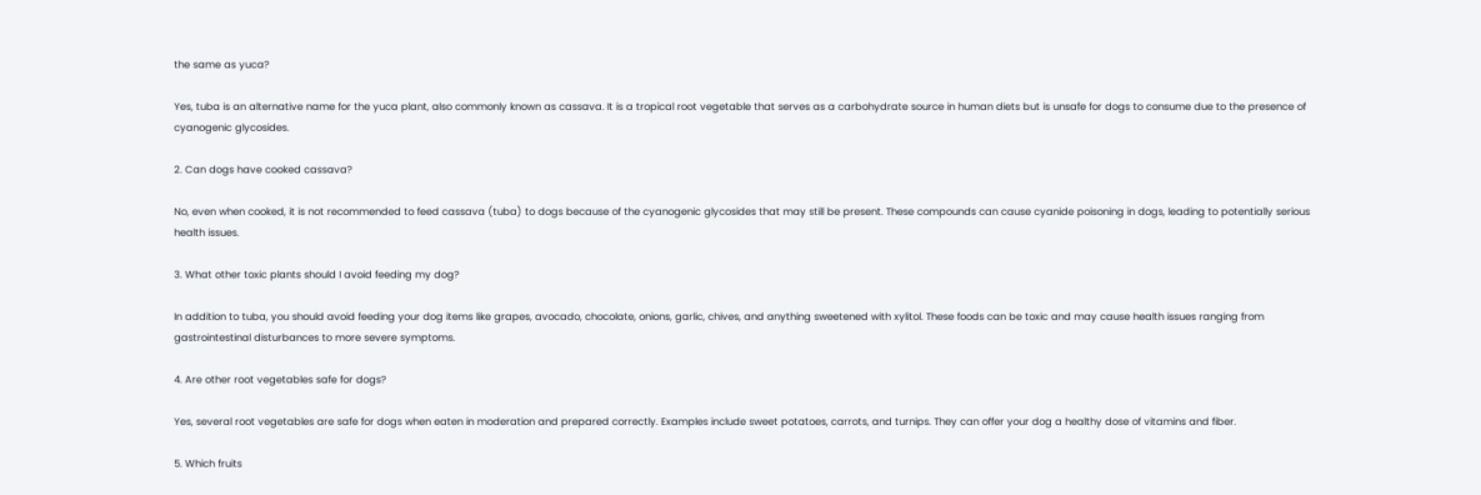the same as yuca?

Yes, tuba is an alternative name for the yuca plant, also commonly known as cassava. It is a tropical root vegetable that serves as a carbohydrate source in human diets but is unsafe for dogs to consume due to the presence of cyanogenic glycosides.

2. Can dogs have cooked cassava?

No, even when cooked, it is not recommended to feed cassava (tuba) to dogs because of the cyanogenic glycosides that may still be present. These compounds can cause cyanide poisoning in dogs, leading to potentially serious health issues.

3. What other toxic plants should I avoid feeding my dog?

In addition to tuba, you should avoid feeding your dog items like grapes, avocado, chocolate, onions, garlic, chives, and anything sweetened with xylitol. These foods can be toxic and may cause health issues ranging from gastrointestinal disturbances to more severe symptoms.

4. Are other root vegetables safe for dogs?

Yes, several root vegetables are safe for dogs when eaten in moderation and prepared correctly. Examples include sweet potatoes, carrots, and turnips. They can offer your dog a healthy dose of vitamins and fiber.

5. Which fruits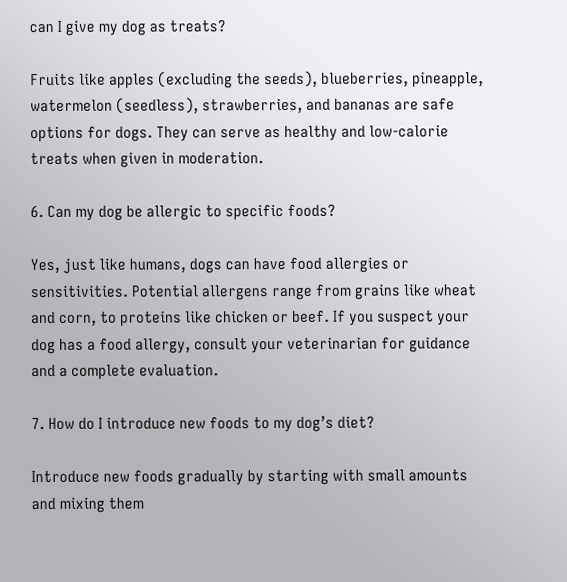can I give my dog as treats?

Fruits like apples (excluding the seeds), blueberries, pineapple, watermelon (seedless), strawberries, and bananas are safe options for dogs. They can serve as healthy and low-calorie treats when given in moderation.

6. Can my dog be allergic to specific foods?

Yes, just like humans, dogs can have food allergies or sensitivities. Potential allergens range from grains like wheat and corn, to proteins like chicken or beef. If you suspect your dog has a food allergy, consult your veterinarian for guidance and a complete evaluation.

7. How do I introduce new foods to my dog’s diet?

Introduce new foods gradually by starting with small amounts and mixing them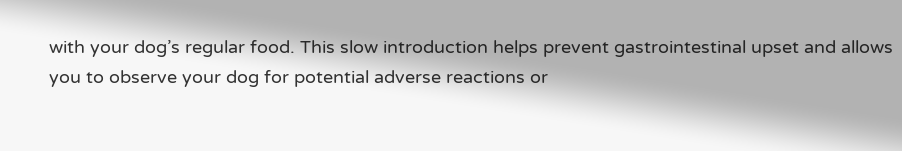with your dog’s regular food. This slow introduction helps prevent gastrointestinal upset and allows you to observe your dog for potential adverse reactions or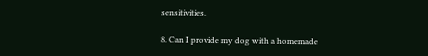sensitivities.

8. Can I provide my dog with a homemade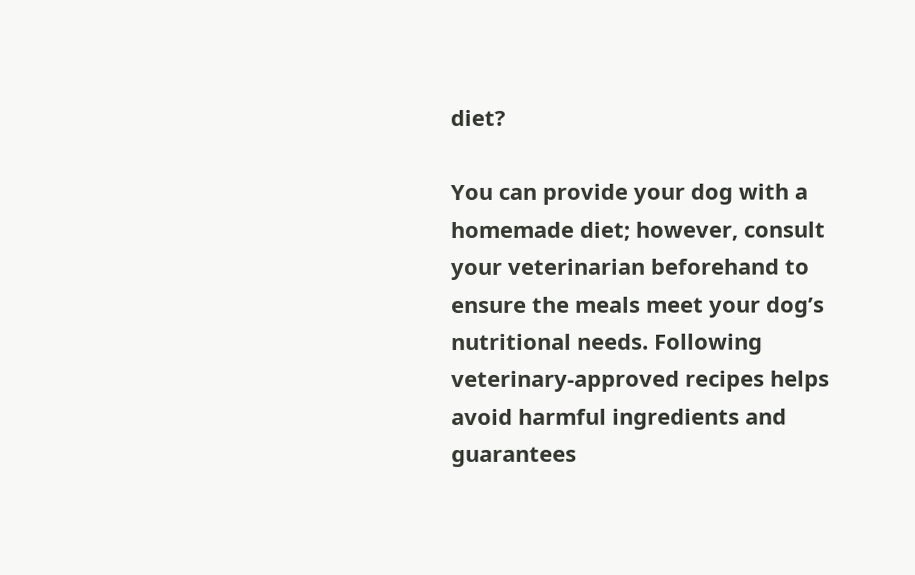diet?

You can provide your dog with a homemade diet; however, consult your veterinarian beforehand to ensure the meals meet your dog’s nutritional needs. Following veterinary-approved recipes helps avoid harmful ingredients and guarantees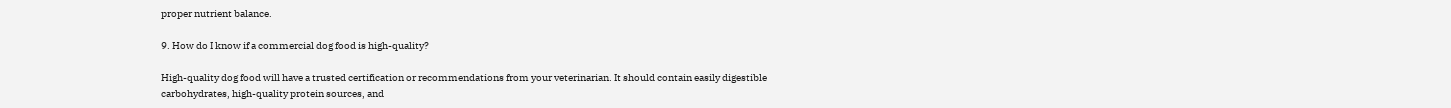proper nutrient balance.

9. How do I know if a commercial dog food is high-quality?

High-quality dog food will have a trusted certification or recommendations from your veterinarian. It should contain easily digestible carbohydrates, high-quality protein sources, and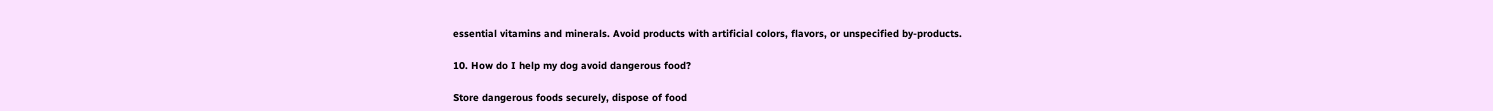essential vitamins and minerals. Avoid products with artificial colors, flavors, or unspecified by-products.

10. How do I help my dog avoid dangerous food?

Store dangerous foods securely, dispose of food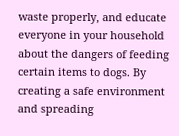waste properly, and educate everyone in your household about the dangers of feeding certain items to dogs. By creating a safe environment and spreading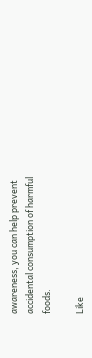awareness, you can help prevent accidental consumption of harmful foods.

Like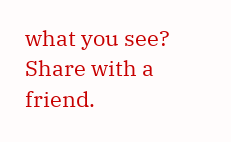what you see? Share with a friend.